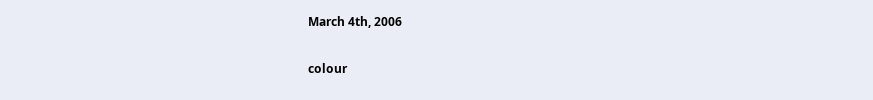March 4th, 2006

colour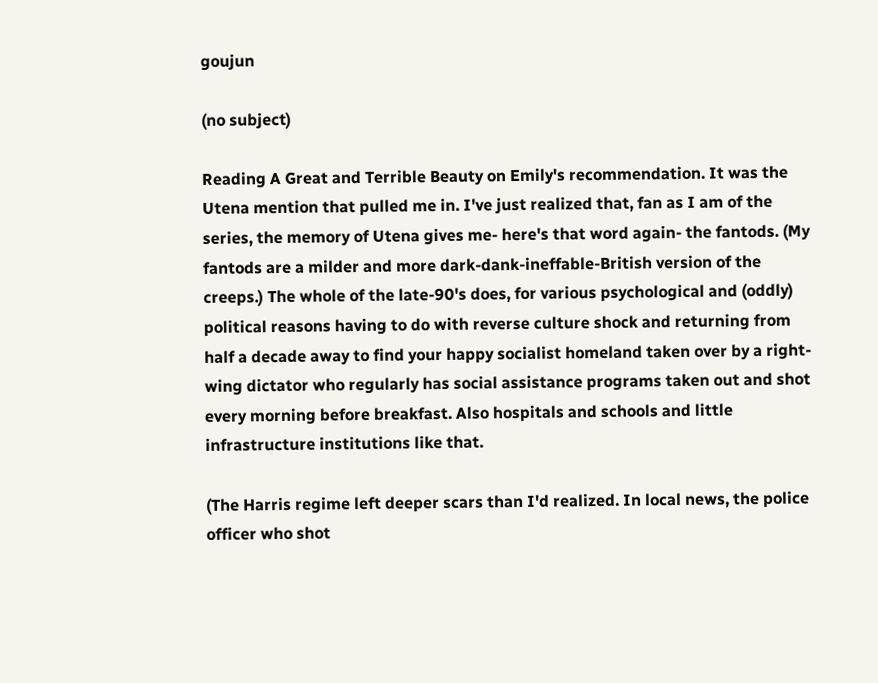goujun

(no subject)

Reading A Great and Terrible Beauty on Emily's recommendation. It was the Utena mention that pulled me in. I've just realized that, fan as I am of the series, the memory of Utena gives me- here's that word again- the fantods. (My fantods are a milder and more dark-dank-ineffable-British version of the creeps.) The whole of the late-90's does, for various psychological and (oddly) political reasons having to do with reverse culture shock and returning from half a decade away to find your happy socialist homeland taken over by a right-wing dictator who regularly has social assistance programs taken out and shot every morning before breakfast. Also hospitals and schools and little infrastructure institutions like that.

(The Harris regime left deeper scars than I'd realized. In local news, the police officer who shot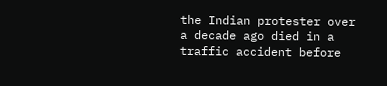the Indian protester over a decade ago died in a traffic accident before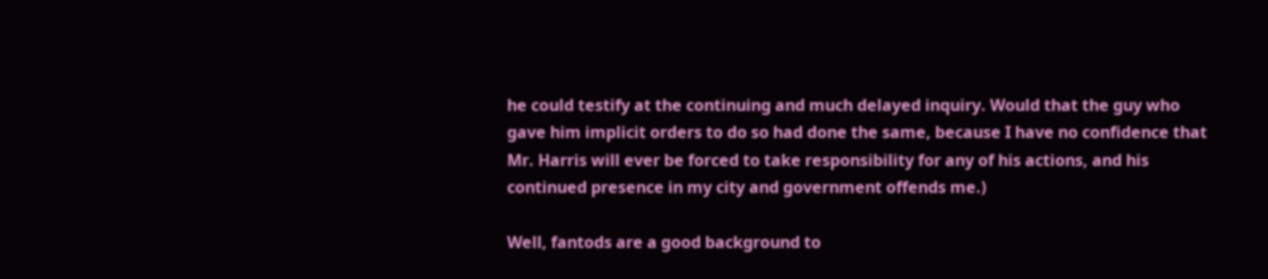he could testify at the continuing and much delayed inquiry. Would that the guy who gave him implicit orders to do so had done the same, because I have no confidence that Mr. Harris will ever be forced to take responsibility for any of his actions, and his continued presence in my city and government offends me.)

Well, fantods are a good background to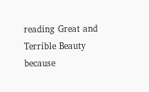reading Great and Terrible Beauty because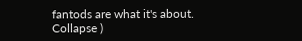fantods are what it's about.
Collapse )